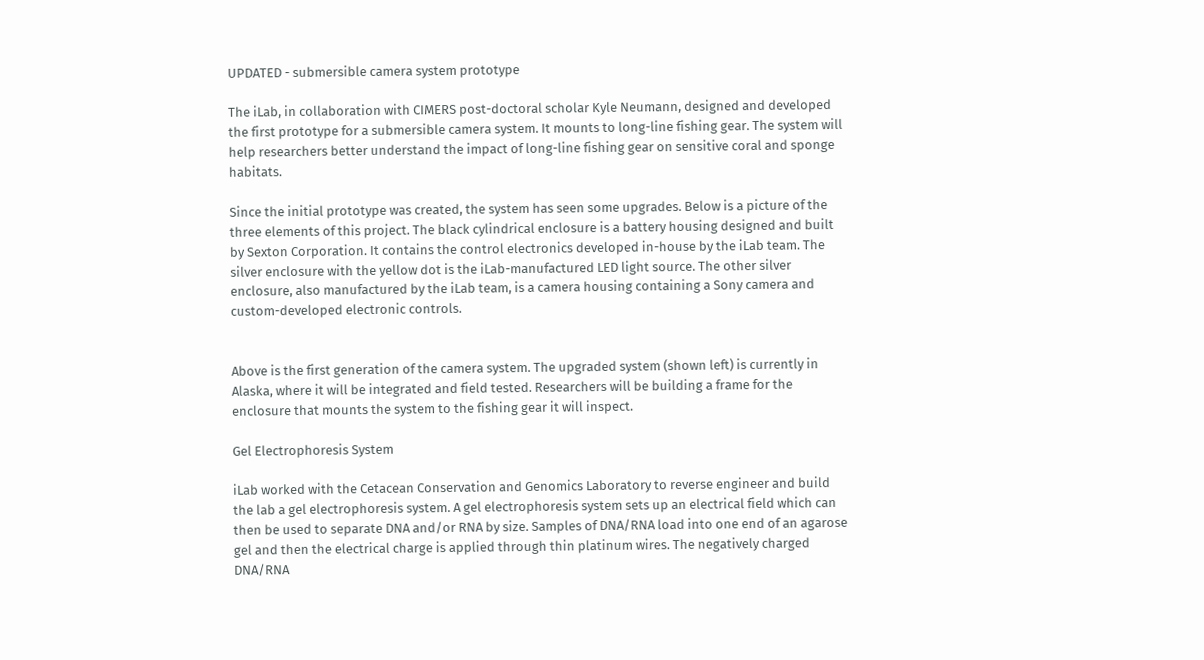UPDATED - submersible camera system prototype

The iLab, in collaboration with CIMERS post-doctoral scholar Kyle Neumann, designed and developed the first prototype for a submersible camera system. It mounts to long-line fishing gear. The system will help researchers better understand the impact of long-line fishing gear on sensitive coral and sponge habitats.

Since the initial prototype was created, the system has seen some upgrades. Below is a picture of the three elements of this project. The black cylindrical enclosure is a battery housing designed and built by Sexton Corporation. It contains the control electronics developed in-house by the iLab team. The silver enclosure with the yellow dot is the iLab-manufactured LED light source. The other silver enclosure, also manufactured by the iLab team, is a camera housing containing a Sony camera and custom-developed electronic controls.


Above is the first generation of the camera system. The upgraded system (shown left) is currently in Alaska, where it will be integrated and field tested. Researchers will be building a frame for the enclosure that mounts the system to the fishing gear it will inspect.

Gel Electrophoresis System

iLab worked with the Cetacean Conservation and Genomics Laboratory to reverse engineer and build the lab a gel electrophoresis system. A gel electrophoresis system sets up an electrical field which can then be used to separate DNA and/or RNA by size. Samples of DNA/RNA load into one end of an agarose gel and then the electrical charge is applied through thin platinum wires. The negatively charged DNA/RNA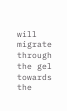will migrate through the gel towards the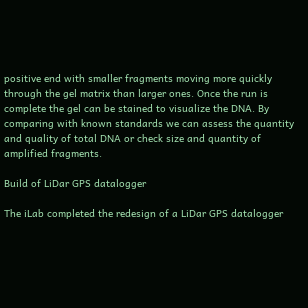positive end with smaller fragments moving more quickly through the gel matrix than larger ones. Once the run is complete the gel can be stained to visualize the DNA. By comparing with known standards we can assess the quantity and quality of total DNA or check size and quantity of amplified fragments.

Build of LiDar GPS datalogger

The iLab completed the redesign of a LiDar GPS datalogger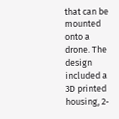that can be mounted onto a drone. The design included a 3D printed housing, 2-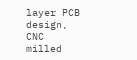layer PCB design, CNC milled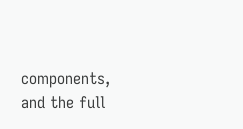components, and the full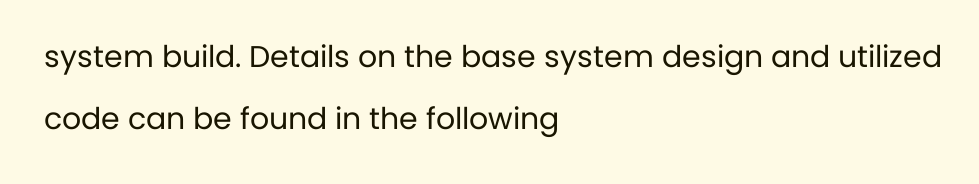system build. Details on the base system design and utilized code can be found in the following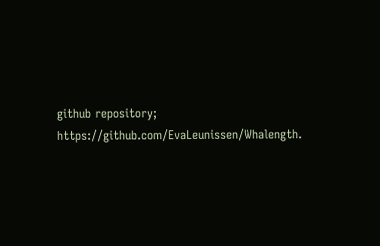github repository; https://github.com/EvaLeunissen/Whalength.